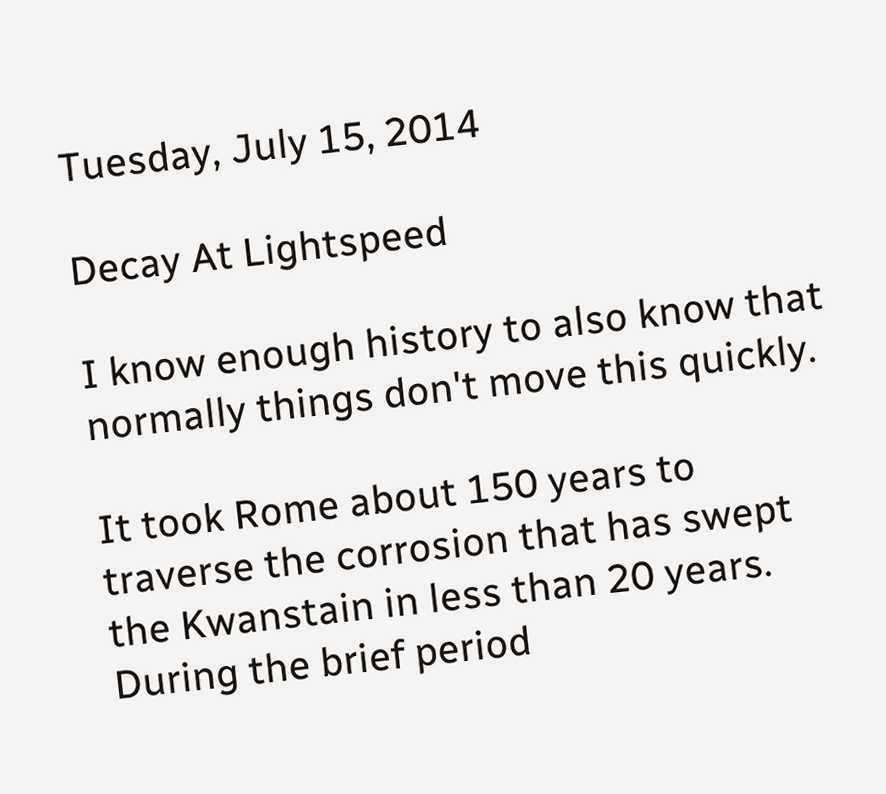Tuesday, July 15, 2014

Decay At Lightspeed

I know enough history to also know that normally things don't move this quickly.

It took Rome about 150 years to traverse the corrosion that has swept the Kwanstain in less than 20 years. During the brief period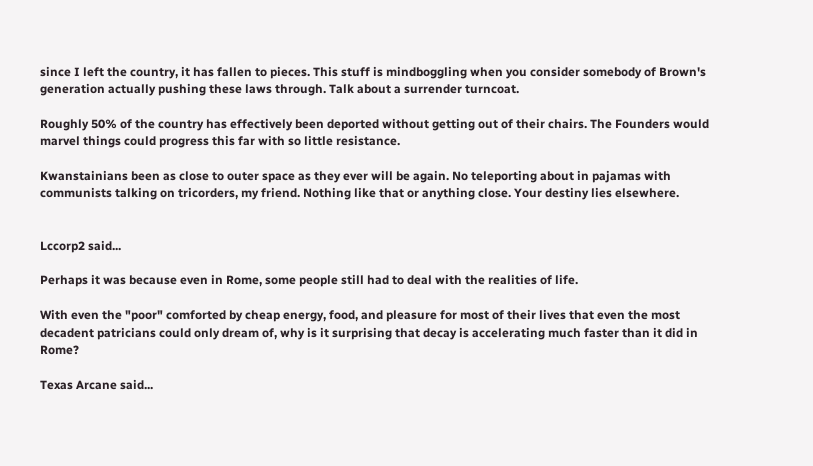since I left the country, it has fallen to pieces. This stuff is mindboggling when you consider somebody of Brown's generation actually pushing these laws through. Talk about a surrender turncoat.

Roughly 50% of the country has effectively been deported without getting out of their chairs. The Founders would marvel things could progress this far with so little resistance.

Kwanstainians been as close to outer space as they ever will be again. No teleporting about in pajamas with communists talking on tricorders, my friend. Nothing like that or anything close. Your destiny lies elsewhere.


Lccorp2 said...

Perhaps it was because even in Rome, some people still had to deal with the realities of life.

With even the "poor" comforted by cheap energy, food, and pleasure for most of their lives that even the most decadent patricians could only dream of, why is it surprising that decay is accelerating much faster than it did in Rome?

Texas Arcane said...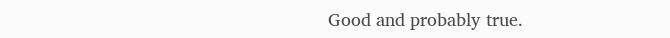Good and probably true.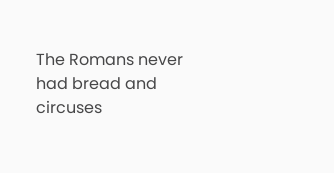The Romans never had bread and circuses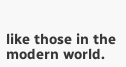like those in the modern world.